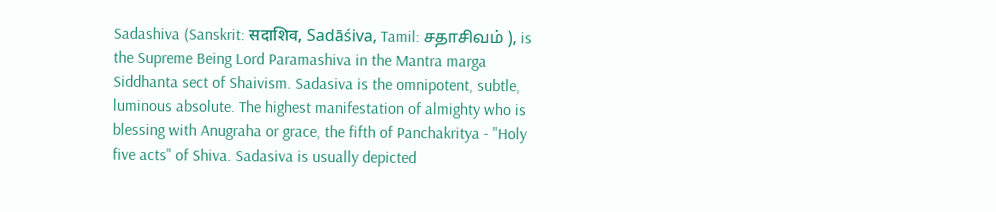Sadashiva (Sanskrit: सदाशिव, Sadāśiva, Tamil: சதாசிவம் ), is the Supreme Being Lord Paramashiva in the Mantra marga Siddhanta sect of Shaivism. Sadasiva is the omnipotent, subtle, luminous absolute. The highest manifestation of almighty who is blessing with Anugraha or grace, the fifth of Panchakritya - "Holy five acts" of Shiva. Sadasiva is usually depicted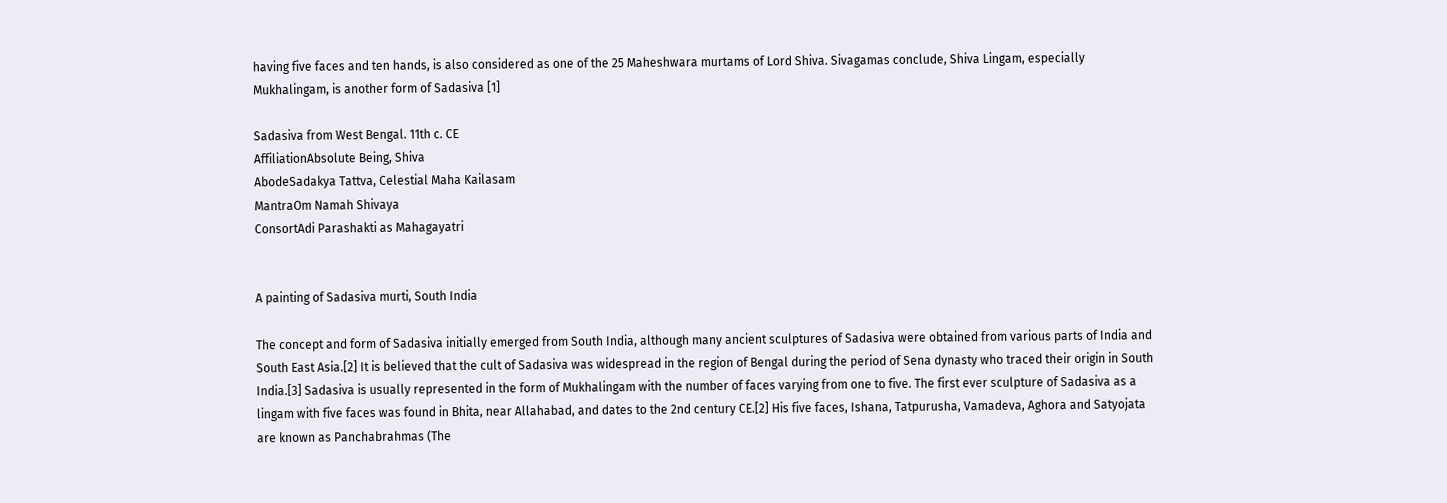having five faces and ten hands, is also considered as one of the 25 Maheshwara murtams of Lord Shiva. Sivagamas conclude, Shiva Lingam, especially Mukhalingam, is another form of Sadasiva [1]

Sadasiva from West Bengal. 11th c. CE
AffiliationAbsolute Being, Shiva
AbodeSadakya Tattva, Celestial Maha Kailasam
MantraOm Namah Shivaya
ConsortAdi Parashakti as Mahagayatri


A painting of Sadasiva murti, South India

The concept and form of Sadasiva initially emerged from South India, although many ancient sculptures of Sadasiva were obtained from various parts of India and South East Asia.[2] It is believed that the cult of Sadasiva was widespread in the region of Bengal during the period of Sena dynasty who traced their origin in South India.[3] Sadasiva is usually represented in the form of Mukhalingam with the number of faces varying from one to five. The first ever sculpture of Sadasiva as a lingam with five faces was found in Bhita, near Allahabad, and dates to the 2nd century CE.[2] His five faces, Ishana, Tatpurusha, Vamadeva, Aghora and Satyojata are known as Panchabrahmas (The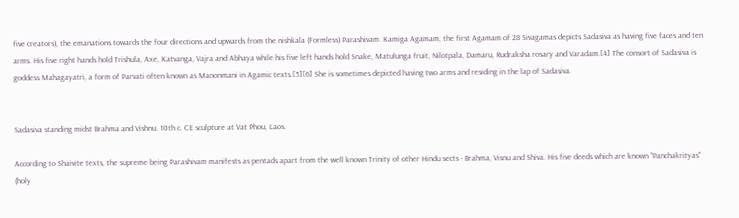five creators), the emanations towards the four directions and upwards from the nishkala (Formless) Parashivam. Kamiga Agamam, the first Agamam of 28 Sivagamas depicts Sadasiva as having five faces and ten arms. His five right hands hold Trishula, Axe, Katvanga, Vajra and Abhaya while his five left hands hold Snake, Matulunga fruit, Nilotpala, Damaru, Rudraksha rosary and Varadam.[4] The consort of Sadasiva is goddess Mahagayatri, a form of Parvati often known as Manonmani in Agamic texts.[5][6] She is sometimes depicted having two arms and residing in the lap of Sadasiva.


Sadasiva standing midst Brahma and Vishnu. 10th c. CE sculpture at Vat Phou, Laos.

According to Shaivite texts, the supreme being Parashivam manifests as pentads apart from the well known Trinity of other Hindu sects - Brahma, Visnu and Shiva. His five deeds which are known "Panchakrityas" (holy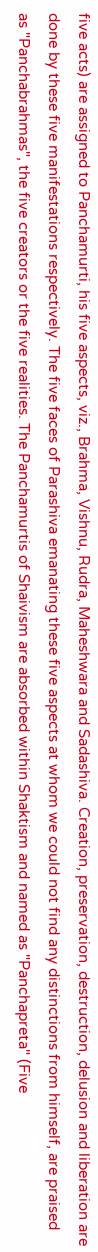five acts) are assigned to Panchamurti, his five aspects, viz., Brahma, Vishnu, Rudra, Maheshwara and Sadashiva. Creation, preservation, destruction, delusion and liberation are done by these five manifestations respectively. The five faces of Parashiva emanating these five aspects at whom we could not find any distinctions from himself, are praised as "Panchabrahmas", the five creators or the five realities. The Panchamurtis of Shaivism are absorbed within Shaktism and named as "Panchapreta" (Five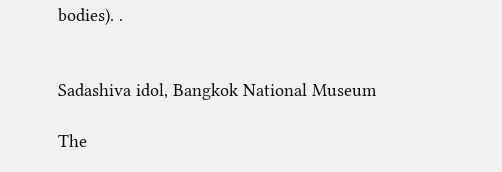bodies). .


Sadashiva idol, Bangkok National Museum

The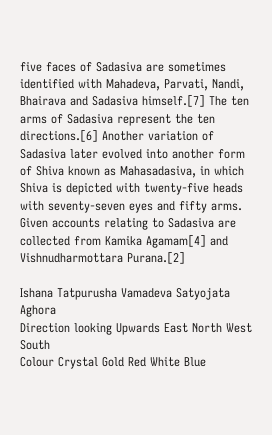five faces of Sadasiva are sometimes identified with Mahadeva, Parvati, Nandi, Bhairava and Sadasiva himself.[7] The ten arms of Sadasiva represent the ten directions.[6] Another variation of Sadasiva later evolved into another form of Shiva known as Mahasadasiva, in which Shiva is depicted with twenty-five heads with seventy-seven eyes and fifty arms. Given accounts relating to Sadasiva are collected from Kamika Agamam[4] and Vishnudharmottara Purana.[2]

Ishana Tatpurusha Vamadeva Satyojata Aghora
Direction looking Upwards East North West South
Colour Crystal Gold Red White Blue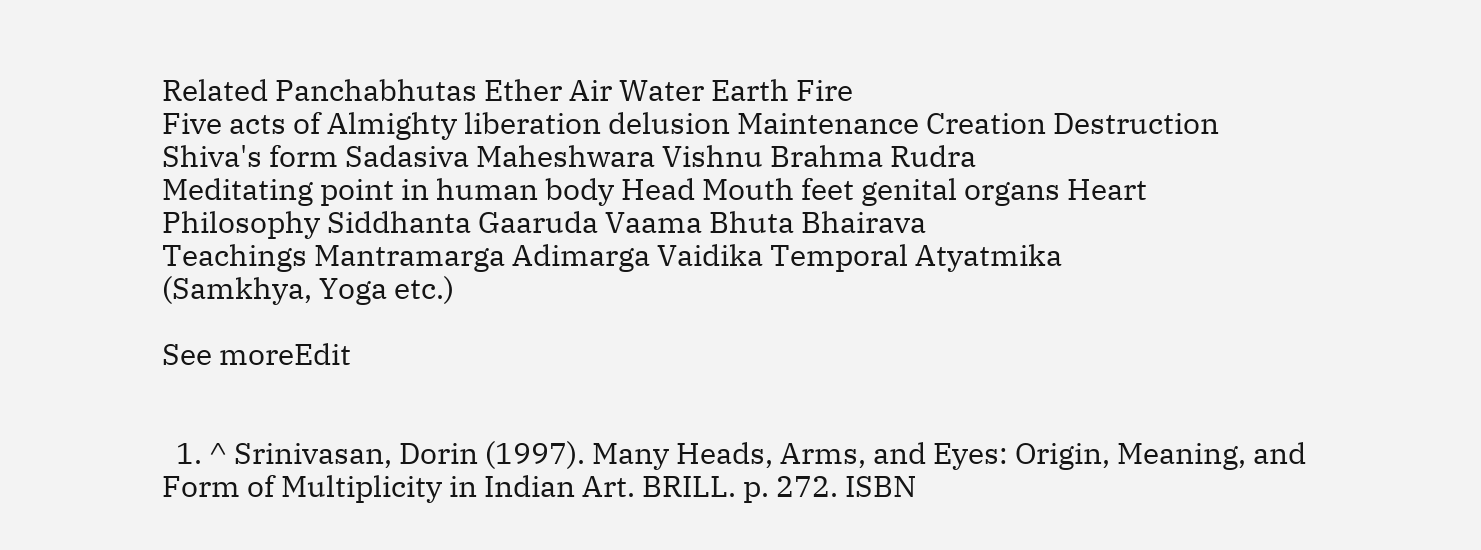Related Panchabhutas Ether Air Water Earth Fire
Five acts of Almighty liberation delusion Maintenance Creation Destruction
Shiva's form Sadasiva Maheshwara Vishnu Brahma Rudra
Meditating point in human body Head Mouth feet genital organs Heart
Philosophy Siddhanta Gaaruda Vaama Bhuta Bhairava
Teachings Mantramarga Adimarga Vaidika Temporal Atyatmika
(Samkhya, Yoga etc.)

See moreEdit


  1. ^ Srinivasan, Dorin (1997). Many Heads, Arms, and Eyes: Origin, Meaning, and Form of Multiplicity in Indian Art. BRILL. p. 272. ISBN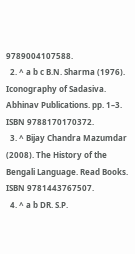9789004107588.
  2. ^ a b c B.N. Sharma (1976). Iconography of Sadasiva. Abhinav Publications. pp. 1–3. ISBN 9788170170372.
  3. ^ Bijay Chandra Mazumdar (2008). The History of the Bengali Language. Read Books. ISBN 9781443767507.
  4. ^ a b DR. S.P.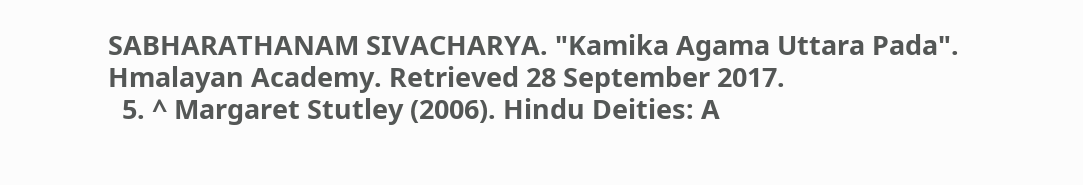SABHARATHANAM SIVACHARYA. "Kamika Agama Uttara Pada". Hmalayan Academy. Retrieved 28 September 2017.
  5. ^ Margaret Stutley (2006). Hindu Deities: A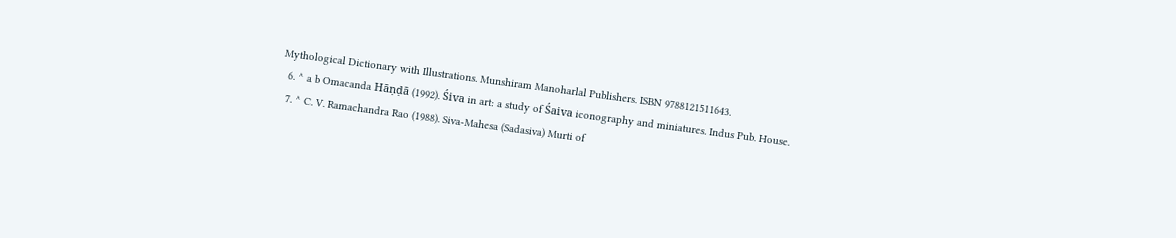Mythological Dictionary with Illustrations. Munshiram Manoharlal Publishers. ISBN 9788121511643.
  6. ^ a b Omacanda Hāṇḍā (1992). Śiva in art: a study of Śaiva iconography and miniatures. Indus Pub. House.
  7. ^ C. V. Ramachandra Rao (1988). Siva-Mahesa (Sadasiva) Murti of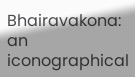Bhairavakona: an iconographical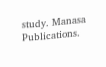study. Manasa Publications.